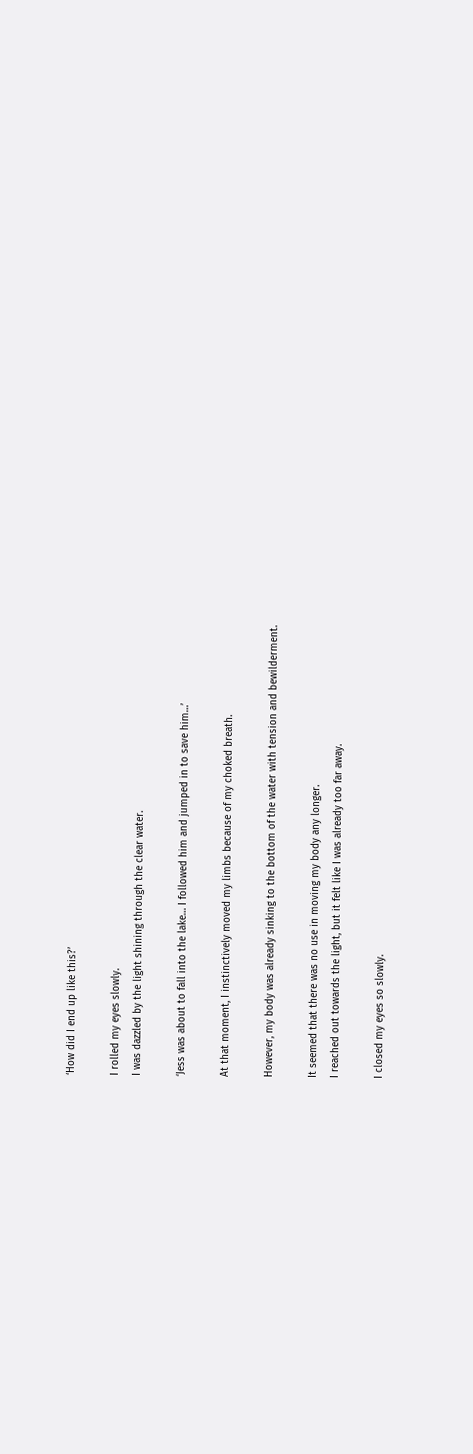‘How did I end up like this?’

I rolled my eyes slowly.
I was dazzled by the light shining through the clear water.

‘Jess was about to fall into the lake… I followed him and jumped in to save him…’

At that moment, I instinctively moved my limbs because of my choked breath.

However, my body was already sinking to the bottom of the water with tension and bewilderment.

It seemed that there was no use in moving my body any longer.
I reached out towards the light, but it felt like I was already too far away.

I closed my eyes so slowly.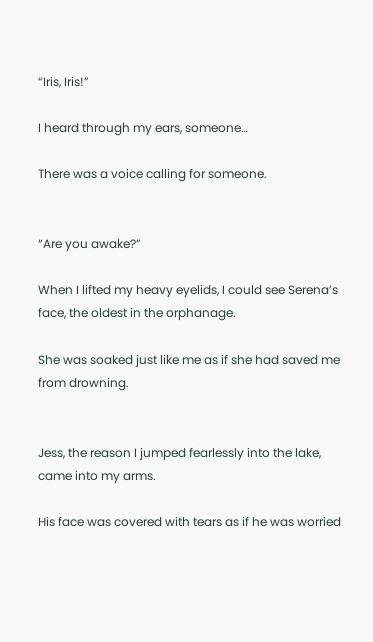“Iris, Iris!”

I heard through my ears, someone…

There was a voice calling for someone.


“Are you awake?”

When I lifted my heavy eyelids, I could see Serena’s face, the oldest in the orphanage.

She was soaked just like me as if she had saved me from drowning.


Jess, the reason I jumped fearlessly into the lake, came into my arms.

His face was covered with tears as if he was worried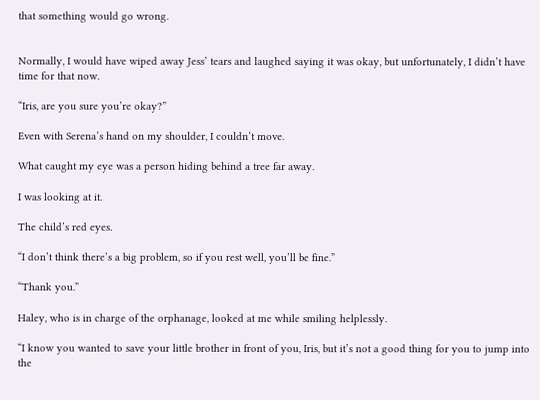that something would go wrong.


Normally, I would have wiped away Jess’ tears and laughed saying it was okay, but unfortunately, I didn’t have time for that now.

“Iris, are you sure you’re okay?”

Even with Serena’s hand on my shoulder, I couldn’t move.

What caught my eye was a person hiding behind a tree far away.

I was looking at it.

The child’s red eyes.

“I don’t think there’s a big problem, so if you rest well, you’ll be fine.”

“Thank you.”

Haley, who is in charge of the orphanage, looked at me while smiling helplessly.

“I know you wanted to save your little brother in front of you, Iris, but it’s not a good thing for you to jump into the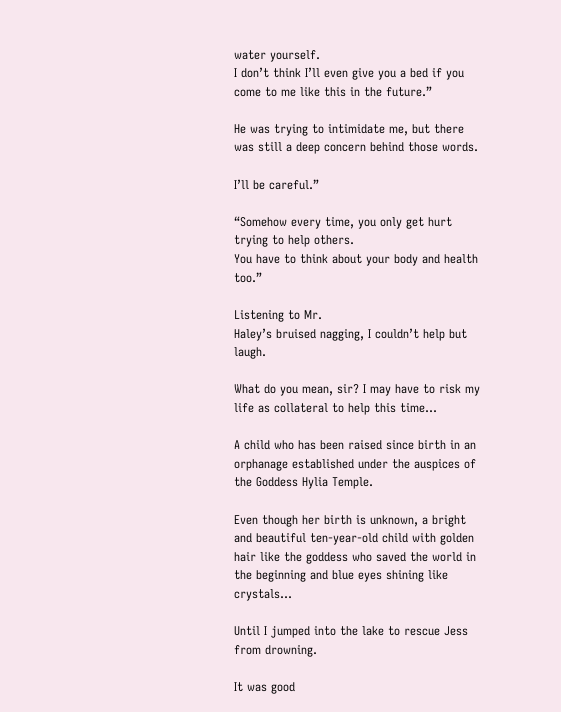water yourself.
I don’t think I’ll even give you a bed if you come to me like this in the future.”

He was trying to intimidate me, but there was still a deep concern behind those words.

I’ll be careful.”

“Somehow every time, you only get hurt trying to help others.
You have to think about your body and health too.”

Listening to Mr.
Haley’s bruised nagging, I couldn’t help but laugh.

What do you mean, sir? I may have to risk my life as collateral to help this time…

A child who has been raised since birth in an orphanage established under the auspices of the Goddess Hylia Temple.

Even though her birth is unknown, a bright and beautiful ten-year-old child with golden hair like the goddess who saved the world in the beginning and blue eyes shining like crystals…

Until I jumped into the lake to rescue Jess from drowning.

It was good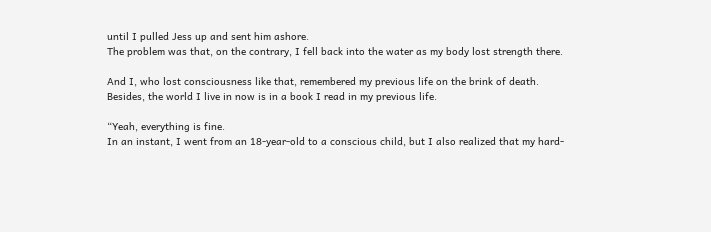until I pulled Jess up and sent him ashore.
The problem was that, on the contrary, I fell back into the water as my body lost strength there.

And I, who lost consciousness like that, remembered my previous life on the brink of death.
Besides, the world I live in now is in a book I read in my previous life.

“Yeah, everything is fine.
In an instant, I went from an 18-year-old to a conscious child, but I also realized that my hard-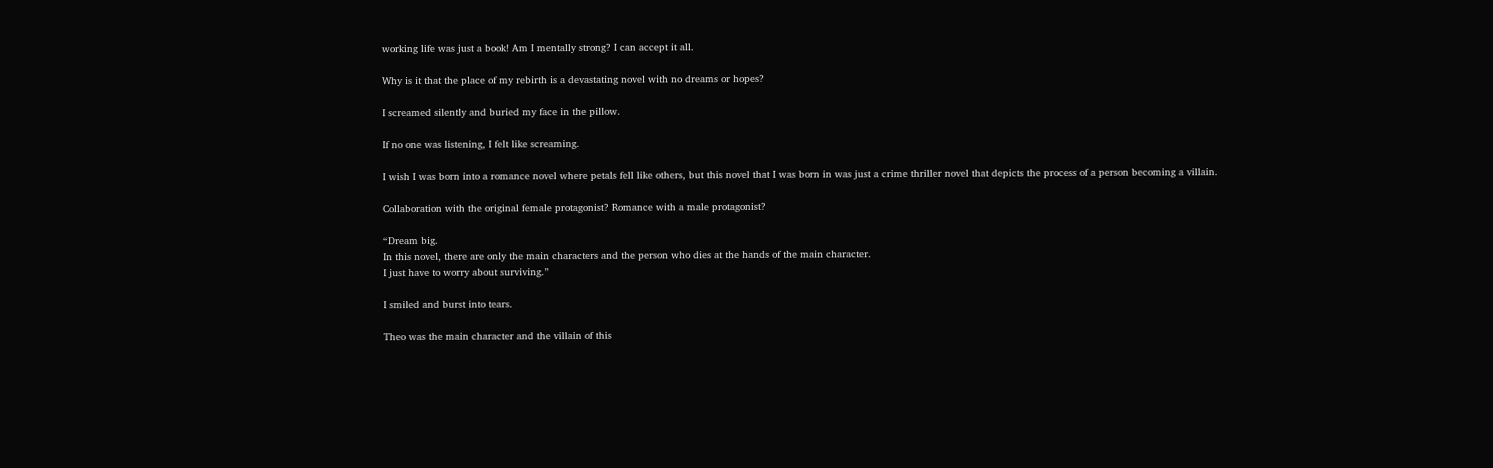working life was just a book! Am I mentally strong? I can accept it all.

Why is it that the place of my rebirth is a devastating novel with no dreams or hopes?

I screamed silently and buried my face in the pillow.

If no one was listening, I felt like screaming.

I wish I was born into a romance novel where petals fell like others, but this novel that I was born in was just a crime thriller novel that depicts the process of a person becoming a villain.

Collaboration with the original female protagonist? Romance with a male protagonist?

“Dream big.
In this novel, there are only the main characters and the person who dies at the hands of the main character.
I just have to worry about surviving.”

I smiled and burst into tears.

Theo was the main character and the villain of this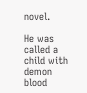novel.

He was called a child with demon blood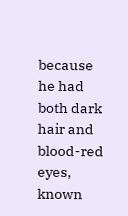because he had both dark hair and blood-red eyes, known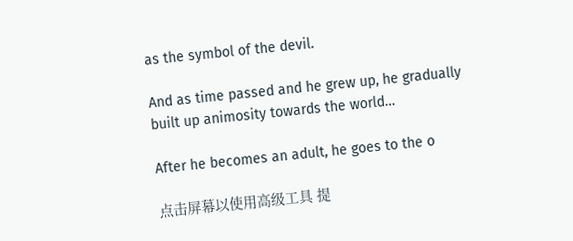as the symbol of the devil.

And as time passed and he grew up, he gradually built up animosity towards the world…

After he becomes an adult, he goes to the o

点击屏幕以使用高级工具 提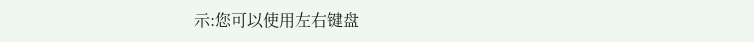示:您可以使用左右键盘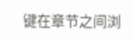键在章节之间浏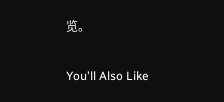览。

You'll Also Like